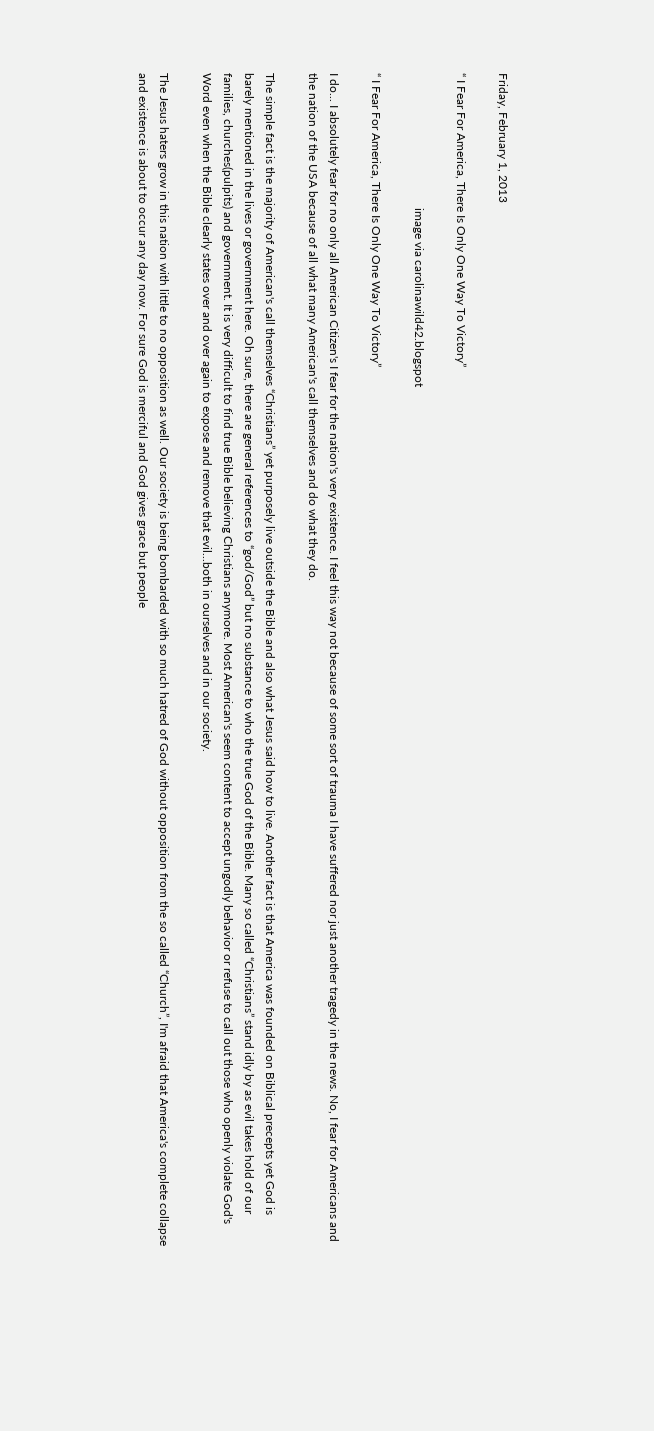Friday, February 1, 2013

“ I Fear For America, There Is Only One Way To Victory”

                                             image via carolinawild42.blogspot

“ I Fear For America, There Is Only One Way To Victory”

I do... I absolutely fear for no only all American Citizen's I fear for the nation's very existence. I feel this way not because of some sort of trauma I have suffered nor just another tragedy in the news. No, I fear for Americans and the nation of the USA because of all what many American's call themselves and do what they do.

The simple fact is the majority of American's call themselves “Christians” yet purposely live outside the Bible and also what Jesus said how to live. Another fact is that America was founded on Biblical precepts yet God is barely mentioned in the lives or government here. Oh sure, there are general references to “god/God” but no substance to who the true God of the Bible. Many so called “Christians” stand idly by as evil takes hold of our families, churches(pulpits) and government. It is very difficult to find true Bible believing Christians anymore. Most American's seem content to accept ungodly behavior or refuse to call out those who openly violate God's Word even when the Bible clearly states over and over again to expose and remove that evil...both in ourselves and in our society.

The Jesus haters grow in this nation with little to no opposition as well. Our society is being bombarded with so much hatred of God without opposition from the so called “Church”, I'm afraid that America's complete collapse and existence is about to occur any day now. For sure God is merciful and God gives grace but people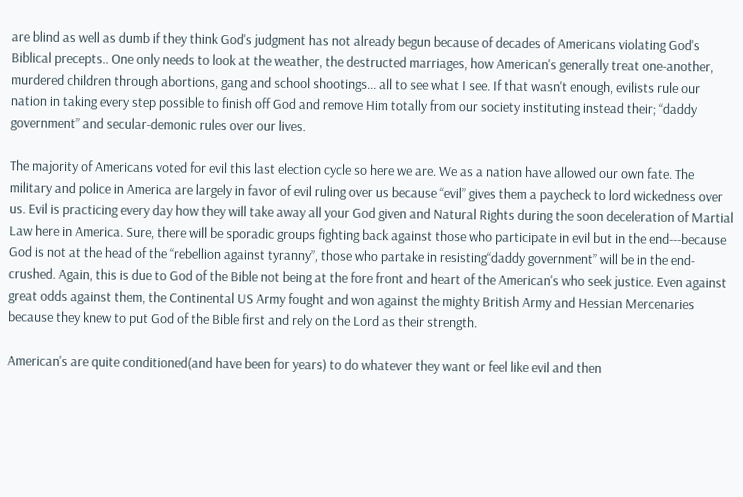are blind as well as dumb if they think God's judgment has not already begun because of decades of Americans violating God's Biblical precepts.. One only needs to look at the weather, the destructed marriages, how American's generally treat one-another, murdered children through abortions, gang and school shootings... all to see what I see. If that wasn't enough, evilists rule our nation in taking every step possible to finish off God and remove Him totally from our society instituting instead their; “daddy government” and secular-demonic rules over our lives.

The majority of Americans voted for evil this last election cycle so here we are. We as a nation have allowed our own fate. The military and police in America are largely in favor of evil ruling over us because “evil” gives them a paycheck to lord wickedness over us. Evil is practicing every day how they will take away all your God given and Natural Rights during the soon deceleration of Martial Law here in America. Sure, there will be sporadic groups fighting back against those who participate in evil but in the end---because God is not at the head of the “rebellion against tyranny”, those who partake in resisting“daddy government” will be in the end-crushed. Again, this is due to God of the Bible not being at the fore front and heart of the American's who seek justice. Even against great odds against them, the Continental US Army fought and won against the mighty British Army and Hessian Mercenaries because they knew to put God of the Bible first and rely on the Lord as their strength.

American's are quite conditioned(and have been for years) to do whatever they want or feel like evil and then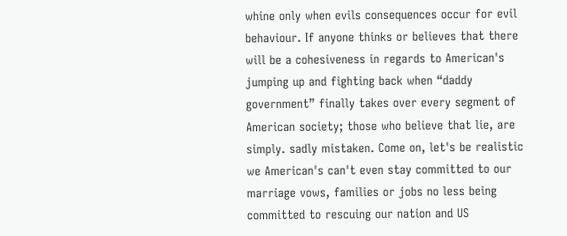whine only when evils consequences occur for evil behaviour. If anyone thinks or believes that there will be a cohesiveness in regards to American's jumping up and fighting back when “daddy government” finally takes over every segment of American society; those who believe that lie, are simply. sadly mistaken. Come on, let's be realistic we American's can't even stay committed to our marriage vows, families or jobs no less being committed to rescuing our nation and US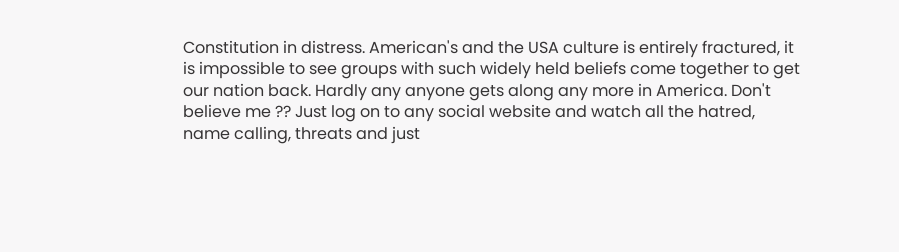Constitution in distress. American's and the USA culture is entirely fractured, it is impossible to see groups with such widely held beliefs come together to get our nation back. Hardly any anyone gets along any more in America. Don't believe me ?? Just log on to any social website and watch all the hatred, name calling, threats and just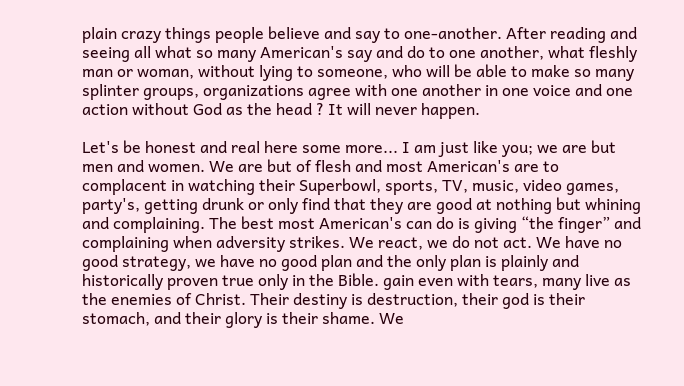plain crazy things people believe and say to one-another. After reading and seeing all what so many American's say and do to one another, what fleshly man or woman, without lying to someone, who will be able to make so many splinter groups, organizations agree with one another in one voice and one action without God as the head ? It will never happen.

Let's be honest and real here some more... I am just like you; we are but men and women. We are but of flesh and most American's are to complacent in watching their Superbowl, sports, TV, music, video games, party's, getting drunk or only find that they are good at nothing but whining and complaining. The best most American's can do is giving “the finger” and complaining when adversity strikes. We react, we do not act. We have no good strategy, we have no good plan and the only plan is plainly and historically proven true only in the Bible. gain even with tears, many live as the enemies of Christ. Their destiny is destruction, their god is their stomach, and their glory is their shame. We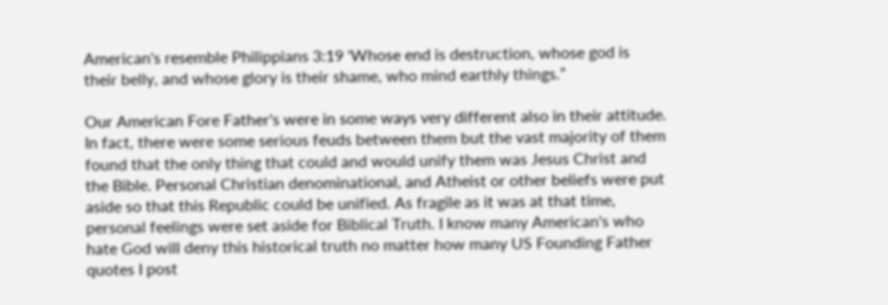American's resemble Philippians 3:19 'Whose end is destruction, whose god is their belly, and whose glory is their shame, who mind earthly things.”

Our American Fore Father's were in some ways very different also in their attitude. In fact, there were some serious feuds between them but the vast majority of them found that the only thing that could and would unify them was Jesus Christ and the Bible. Personal Christian denominational, and Atheist or other beliefs were put aside so that this Republic could be unified. As fragile as it was at that time, personal feelings were set aside for Biblical Truth. I know many American's who hate God will deny this historical truth no matter how many US Founding Father quotes I post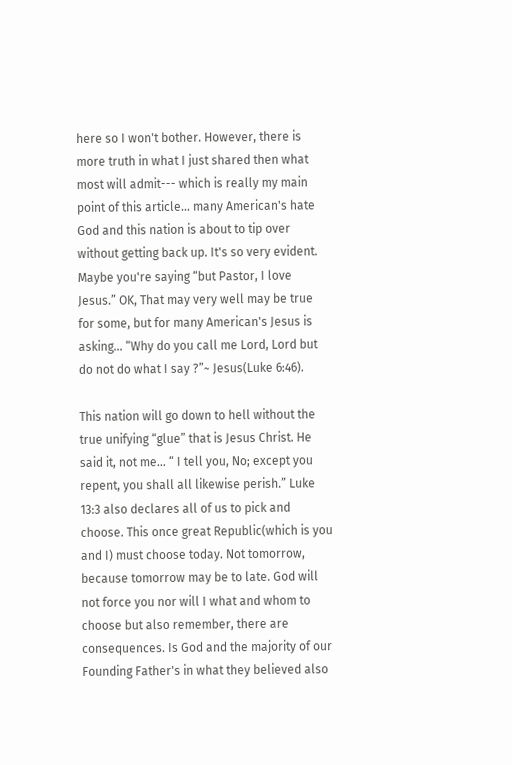here so I won't bother. However, there is more truth in what I just shared then what most will admit--- which is really my main point of this article... many American's hate God and this nation is about to tip over without getting back up. It's so very evident. Maybe you're saying “but Pastor, I love Jesus.” OK, That may very well may be true for some, but for many American's Jesus is asking... “Why do you call me Lord, Lord but do not do what I say ?”~ Jesus(Luke 6:46).

This nation will go down to hell without the true unifying “glue” that is Jesus Christ. He said it, not me... “ I tell you, No; except you repent, you shall all likewise perish.” Luke 13:3 also declares all of us to pick and choose. This once great Republic(which is you and I) must choose today. Not tomorrow, because tomorrow may be to late. God will not force you nor will I what and whom to choose but also remember, there are consequences. Is God and the majority of our Founding Father's in what they believed also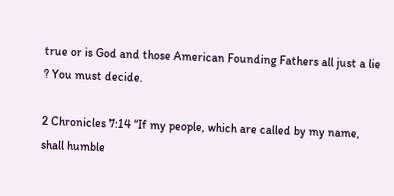true or is God and those American Founding Fathers all just a lie ? You must decide.

2 Chronicles 7:14 “If my people, which are called by my name, shall humble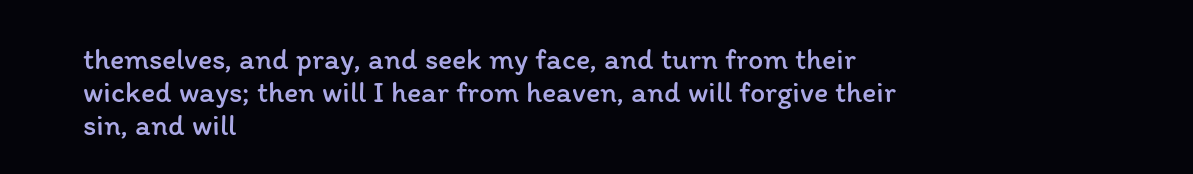themselves, and pray, and seek my face, and turn from their wicked ways; then will I hear from heaven, and will forgive their sin, and will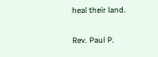heal their land.

Rev. Paul P.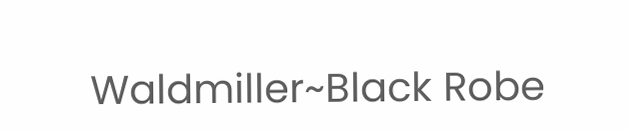Waldmiller~Black Robe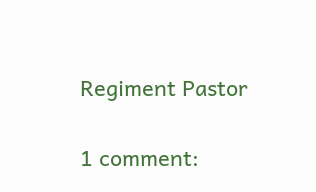Regiment Pastor

1 comment: